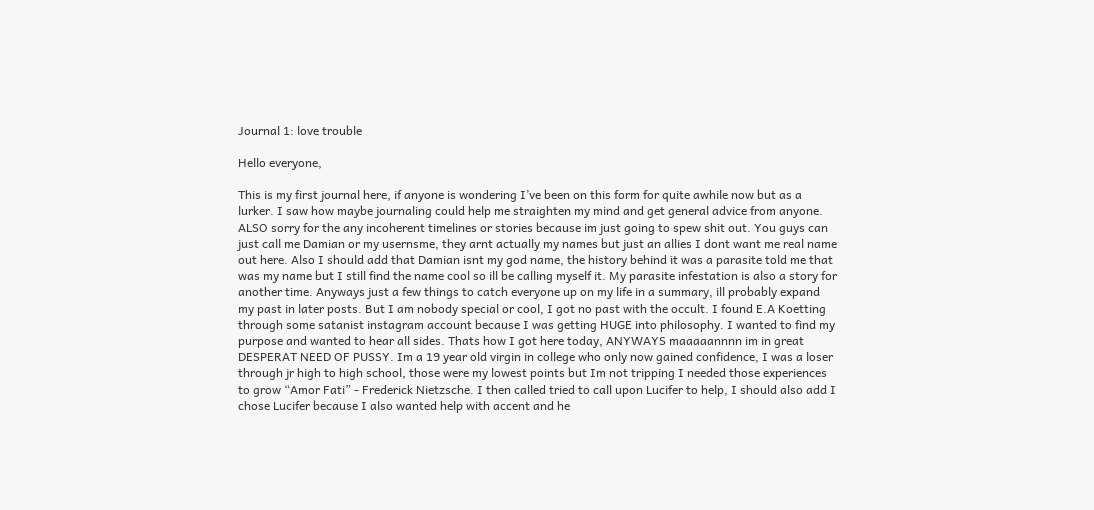Journal 1: love trouble

Hello everyone,

This is my first journal here, if anyone is wondering I’ve been on this form for quite awhile now but as a lurker. I saw how maybe journaling could help me straighten my mind and get general advice from anyone. ALSO sorry for the any incoherent timelines or stories because im just going to spew shit out. You guys can just call me Damian or my usernsme, they arnt actually my names but just an allies I dont want me real name out here. Also I should add that Damian isnt my god name, the history behind it was a parasite told me that was my name but I still find the name cool so ill be calling myself it. My parasite infestation is also a story for another time. Anyways just a few things to catch everyone up on my life in a summary, ill probably expand my past in later posts. But I am nobody special or cool, I got no past with the occult. I found E.A Koetting through some satanist instagram account because I was getting HUGE into philosophy. I wanted to find my purpose and wanted to hear all sides. Thats how I got here today, ANYWAYS maaaaannnn im in great DESPERAT NEED OF PUSSY. Im a 19 year old virgin in college who only now gained confidence, I was a loser through jr high to high school, those were my lowest points but Im not tripping I needed those experiences to grow “Amor Fati” - Frederick Nietzsche. I then called tried to call upon Lucifer to help, I should also add I chose Lucifer because I also wanted help with accent and he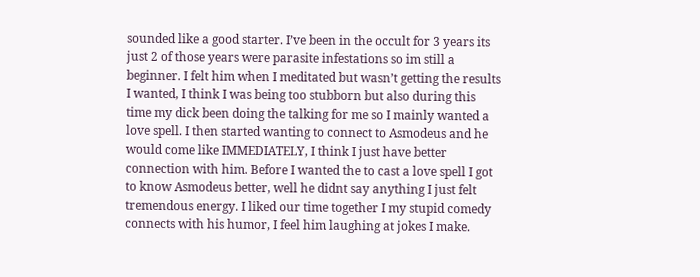sounded like a good starter. I’ve been in the occult for 3 years its just 2 of those years were parasite infestations so im still a beginner. I felt him when I meditated but wasn’t getting the results I wanted, I think I was being too stubborn but also during this time my dick been doing the talking for me so I mainly wanted a love spell. I then started wanting to connect to Asmodeus and he would come like IMMEDIATELY, I think I just have better connection with him. Before I wanted the to cast a love spell I got to know Asmodeus better, well he didnt say anything I just felt tremendous energy. I liked our time together I my stupid comedy connects with his humor, I feel him laughing at jokes I make.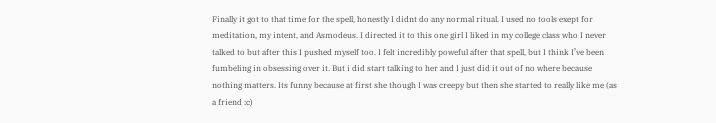Finally it got to that time for the spell, honestly I didnt do any normal ritual. I used no tools exept for meditation, my intent, and Asmodeus. I directed it to this one girl I liked in my college class who I never talked to but after this I pushed myself too. I felt incredibly poweful after that spell, but I think I’ve been fumbeling in obsessing over it. But i did start talking to her and I just did it out of no where because nothing matters. Its funny because at first she though I was creepy but then she started to really like me (as a friend :c)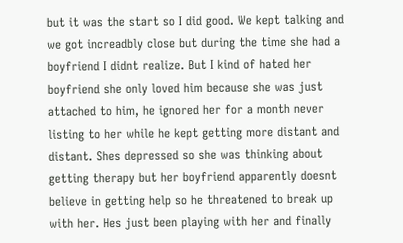but it was the start so I did good. We kept talking and we got increadbly close but during the time she had a boyfriend I didnt realize. But I kind of hated her boyfriend she only loved him because she was just attached to him, he ignored her for a month never listing to her while he kept getting more distant and distant. Shes depressed so she was thinking about getting therapy but her boyfriend apparently doesnt believe in getting help so he threatened to break up with her. Hes just been playing with her and finally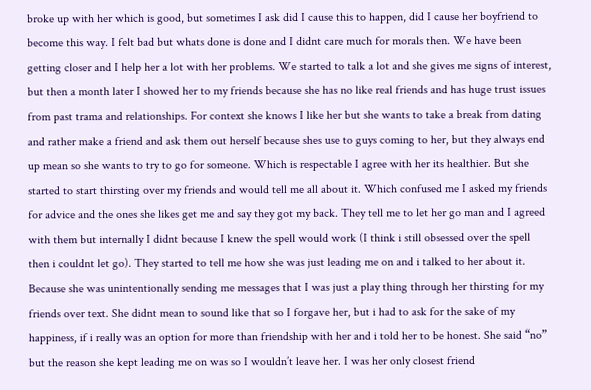broke up with her which is good, but sometimes I ask did I cause this to happen, did I cause her boyfriend to become this way. I felt bad but whats done is done and I didnt care much for morals then. We have been getting closer and I help her a lot with her problems. We started to talk a lot and she gives me signs of interest, but then a month later I showed her to my friends because she has no like real friends and has huge trust issues from past trama and relationships. For context she knows I like her but she wants to take a break from dating and rather make a friend and ask them out herself because shes use to guys coming to her, but they always end up mean so she wants to try to go for someone. Which is respectable I agree with her its healthier. But she started to start thirsting over my friends and would tell me all about it. Which confused me I asked my friends for advice and the ones she likes get me and say they got my back. They tell me to let her go man and I agreed with them but internally I didnt because I knew the spell would work (I think i still obsessed over the spell then i couldnt let go). They started to tell me how she was just leading me on and i talked to her about it. Because she was unintentionally sending me messages that I was just a play thing through her thirsting for my friends over text. She didnt mean to sound like that so I forgave her, but i had to ask for the sake of my happiness, if i really was an option for more than friendship with her and i told her to be honest. She said “no” but the reason she kept leading me on was so I wouldn’t leave her. I was her only closest friend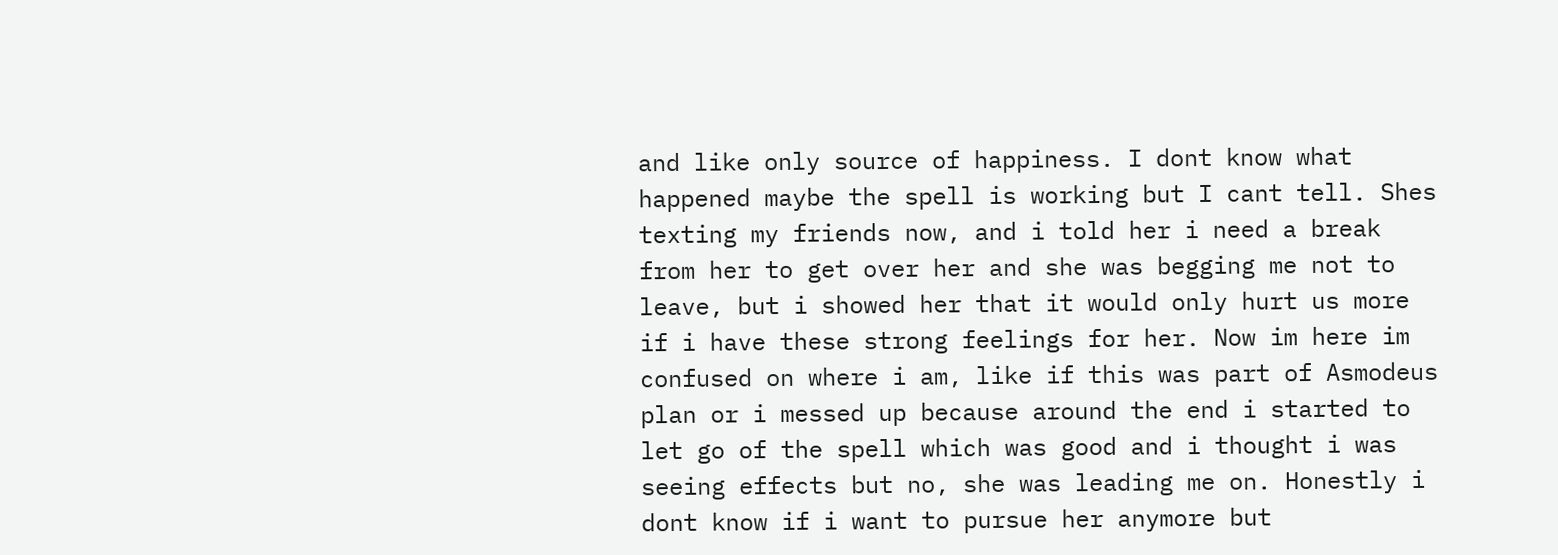and like only source of happiness. I dont know what happened maybe the spell is working but I cant tell. Shes texting my friends now, and i told her i need a break from her to get over her and she was begging me not to leave, but i showed her that it would only hurt us more if i have these strong feelings for her. Now im here im confused on where i am, like if this was part of Asmodeus plan or i messed up because around the end i started to let go of the spell which was good and i thought i was seeing effects but no, she was leading me on. Honestly i dont know if i want to pursue her anymore but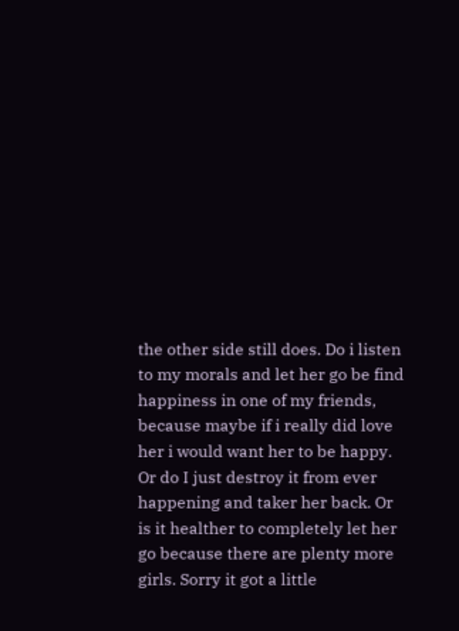the other side still does. Do i listen to my morals and let her go be find happiness in one of my friends, because maybe if i really did love her i would want her to be happy. Or do I just destroy it from ever happening and taker her back. Or is it healther to completely let her go because there are plenty more girls. Sorry it got a little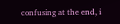confusing at the end, i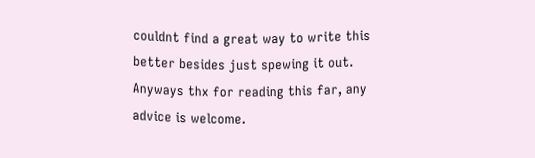couldnt find a great way to write this better besides just spewing it out. Anyways thx for reading this far, any advice is welcome.